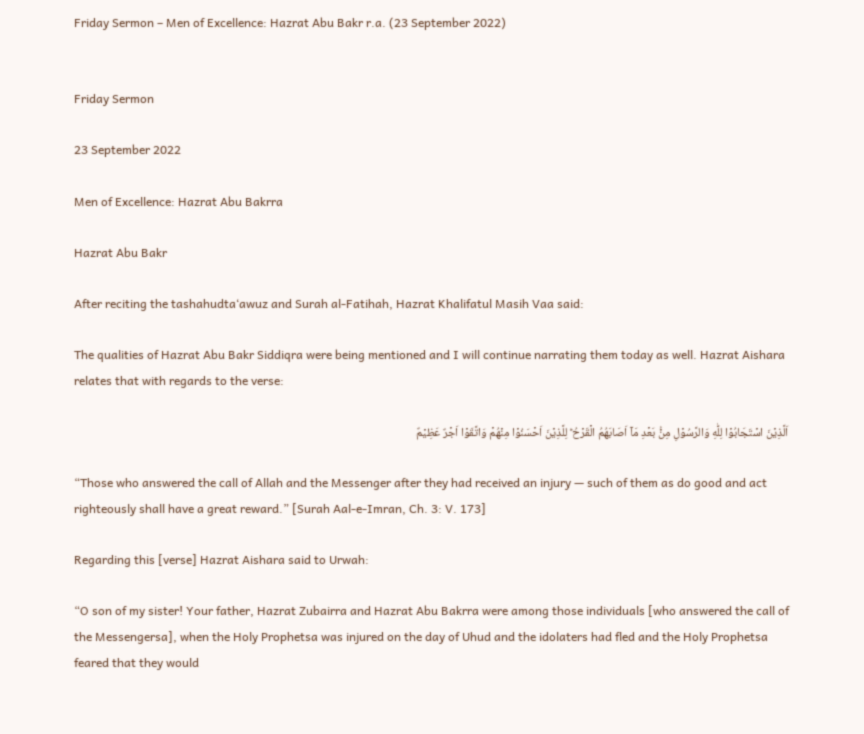Friday Sermon – Men of Excellence: Hazrat Abu Bakr r.a. (23 September 2022)


Friday Sermon

23 September 2022

Men of Excellence: Hazrat Abu Bakrra

Hazrat Abu Bakr

After reciting the tashahudta‘awuz and Surah al-Fatihah, Hazrat Khalifatul Masih Vaa said:

The qualities of Hazrat Abu Bakr Siddiqra were being mentioned and I will continue narrating them today as well. Hazrat Aishara relates that with regards to the verse:

اَلَّذِيۡنَ اسۡتَجَابُوۡا لِلّٰهِ وَالرَّسُوۡلِ مِنۡۢ بَعۡدِ مَاۤ اَصَابَهُمُ الۡقَرۡحُ ؕۛ لِلَّذِيۡنَ اَحۡسَنُوۡا مِنۡهُمۡ وَاتَّقَوۡا اَجۡرٌ عَظِيۡمٌ

“Those who answered the call of Allah and the Messenger after they had received an injury — such of them as do good and act righteously shall have a great reward.” [Surah Aal-e-Imran, Ch. 3: V. 173]

Regarding this [verse] Hazrat Aishara said to Urwah:

“O son of my sister! Your father, Hazrat Zubairra and Hazrat Abu Bakrra were among those individuals [who answered the call of the Messengersa], when the Holy Prophetsa was injured on the day of Uhud and the idolaters had fled and the Holy Prophetsa feared that they would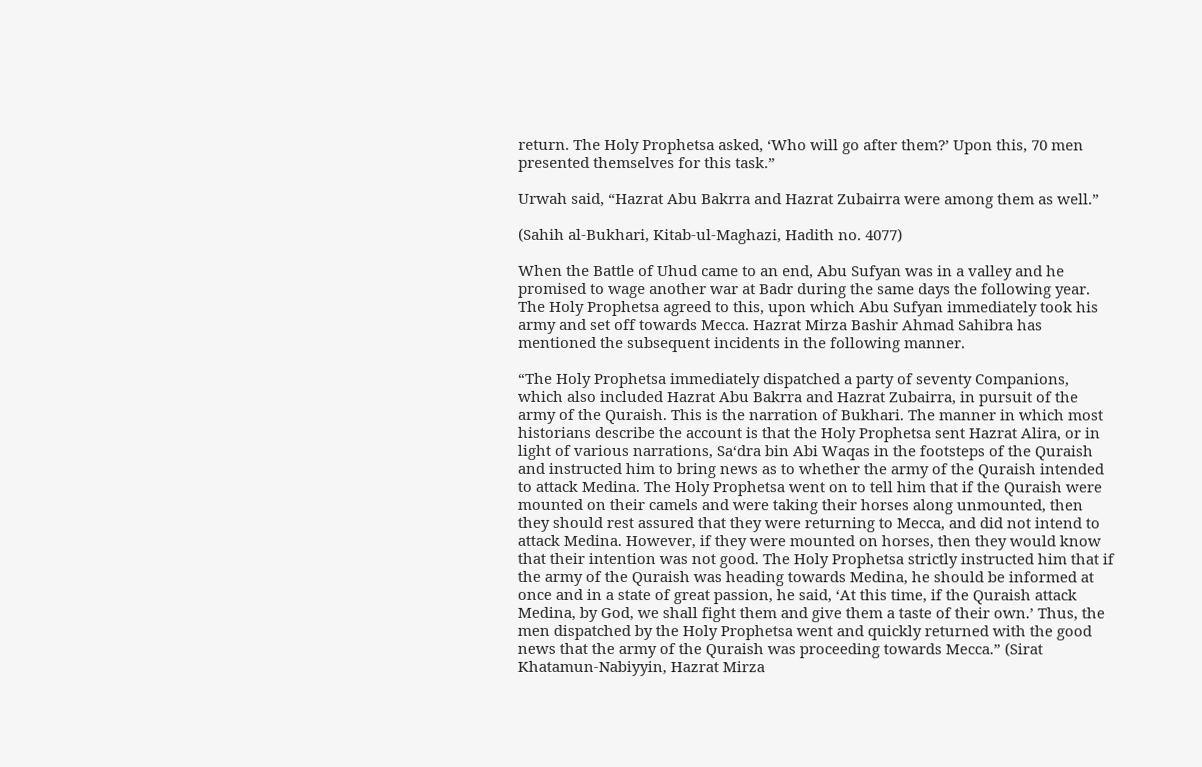return. The Holy Prophetsa asked, ‘Who will go after them?’ Upon this, 70 men presented themselves for this task.”

Urwah said, “Hazrat Abu Bakrra and Hazrat Zubairra were among them as well.”

(Sahih al-Bukhari, Kitab-ul-Maghazi, Hadith no. 4077)

When the Battle of Uhud came to an end, Abu Sufyan was in a valley and he promised to wage another war at Badr during the same days the following year. The Holy Prophetsa agreed to this, upon which Abu Sufyan immediately took his army and set off towards Mecca. Hazrat Mirza Bashir Ahmad Sahibra has mentioned the subsequent incidents in the following manner.

“The Holy Prophetsa immediately dispatched a party of seventy Companions, which also included Hazrat Abu Bakrra and Hazrat Zubairra, in pursuit of the army of the Quraish. This is the narration of Bukhari. The manner in which most historians describe the account is that the Holy Prophetsa sent Hazrat Alira, or in light of various narrations, Sa‘dra bin Abi Waqas in the footsteps of the Quraish and instructed him to bring news as to whether the army of the Quraish intended to attack Medina. The Holy Prophetsa went on to tell him that if the Quraish were mounted on their camels and were taking their horses along unmounted, then they should rest assured that they were returning to Mecca, and did not intend to attack Medina. However, if they were mounted on horses, then they would know that their intention was not good. The Holy Prophetsa strictly instructed him that if the army of the Quraish was heading towards Medina, he should be informed at once and in a state of great passion, he said, ‘At this time, if the Quraish attack Medina, by God, we shall fight them and give them a taste of their own.’ Thus, the men dispatched by the Holy Prophetsa went and quickly returned with the good news that the army of the Quraish was proceeding towards Mecca.” (Sirat Khatamun-Nabiyyin, Hazrat Mirza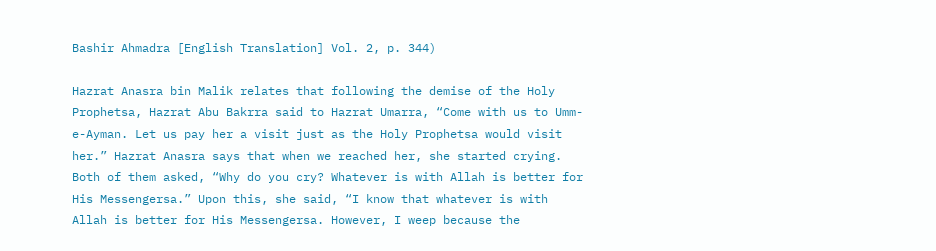Bashir Ahmadra [English Translation] Vol. 2, p. 344)

Hazrat Anasra bin Malik relates that following the demise of the Holy Prophetsa, Hazrat Abu Bakrra said to Hazrat Umarra, “Come with us to Umm-e-Ayman. Let us pay her a visit just as the Holy Prophetsa would visit her.” Hazrat Anasra says that when we reached her, she started crying. Both of them asked, “Why do you cry? Whatever is with Allah is better for His Messengersa.” Upon this, she said, “I know that whatever is with Allah is better for His Messengersa. However, I weep because the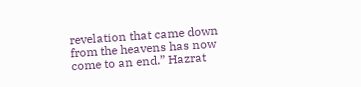revelation that came down from the heavens has now come to an end.” Hazrat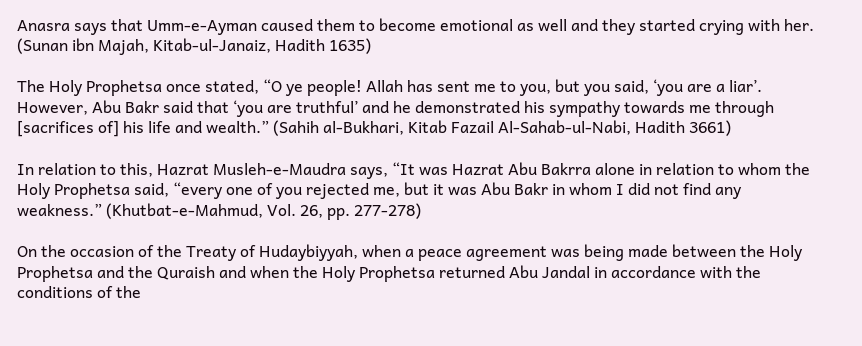Anasra says that Umm-e-Ayman caused them to become emotional as well and they started crying with her. (Sunan ibn Majah, Kitab-ul-Janaiz, Hadith 1635)

The Holy Prophetsa once stated, “O ye people! Allah has sent me to you, but you said, ‘you are a liar’. However, Abu Bakr said that ‘you are truthful’ and he demonstrated his sympathy towards me through [sacrifices of] his life and wealth.” (Sahih al-Bukhari, Kitab Fazail Al-Sahab-ul-Nabi, Hadith 3661)

In relation to this, Hazrat Musleh-e-Maudra says, “It was Hazrat Abu Bakrra alone in relation to whom the Holy Prophetsa said, “every one of you rejected me, but it was Abu Bakr in whom I did not find any weakness.” (Khutbat-e-Mahmud, Vol. 26, pp. 277-278)

On the occasion of the Treaty of Hudaybiyyah, when a peace agreement was being made between the Holy Prophetsa and the Quraish and when the Holy Prophetsa returned Abu Jandal in accordance with the conditions of the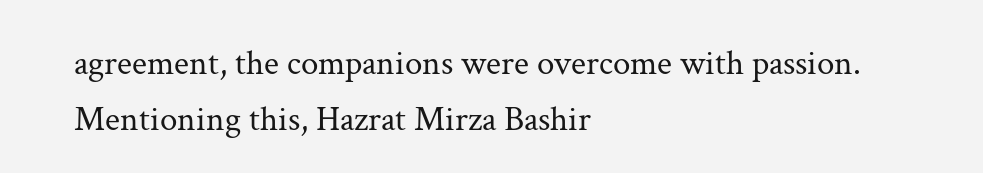agreement, the companions were overcome with passion. Mentioning this, Hazrat Mirza Bashir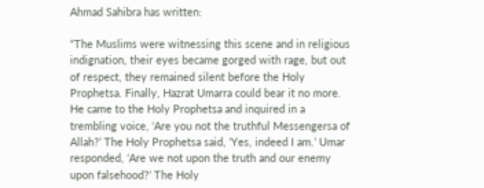Ahmad Sahibra has written:

“The Muslims were witnessing this scene and in religious indignation, their eyes became gorged with rage, but out of respect, they remained silent before the Holy Prophetsa. Finally, Hazrat Umarra could bear it no more. He came to the Holy Prophetsa and inquired in a trembling voice, ‘Are you not the truthful Messengersa of Allah?’ The Holy Prophetsa said, ‘Yes, indeed I am.’ Umar responded, ‘Are we not upon the truth and our enemy upon falsehood?’ The Holy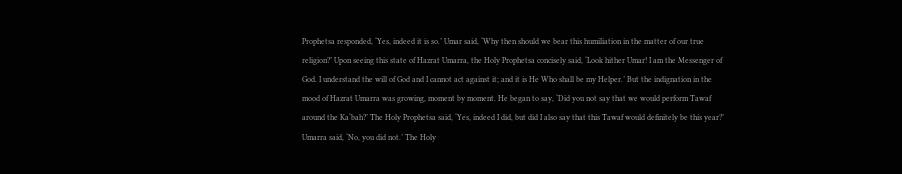Prophetsa responded, ‘Yes, indeed it is so.’ Umar said, ‘Why then should we bear this humiliation in the matter of our true religion?’ Upon seeing this state of Hazrat Umarra, the Holy Prophetsa concisely said, ‘Look hither Umar! I am the Messenger of God. I understand the will of God and I cannot act against it; and it is He Who shall be my Helper.’ But the indignation in the mood of Hazrat Umarra was growing, moment by moment. He began to say, ‘Did you not say that we would perform Tawaf around the Ka‘bah?’ The Holy Prophetsa said, ‘Yes, indeed I did, but did I also say that this Tawaf would definitely be this year?’ Umarra said, ‘No, you did not.’ The Holy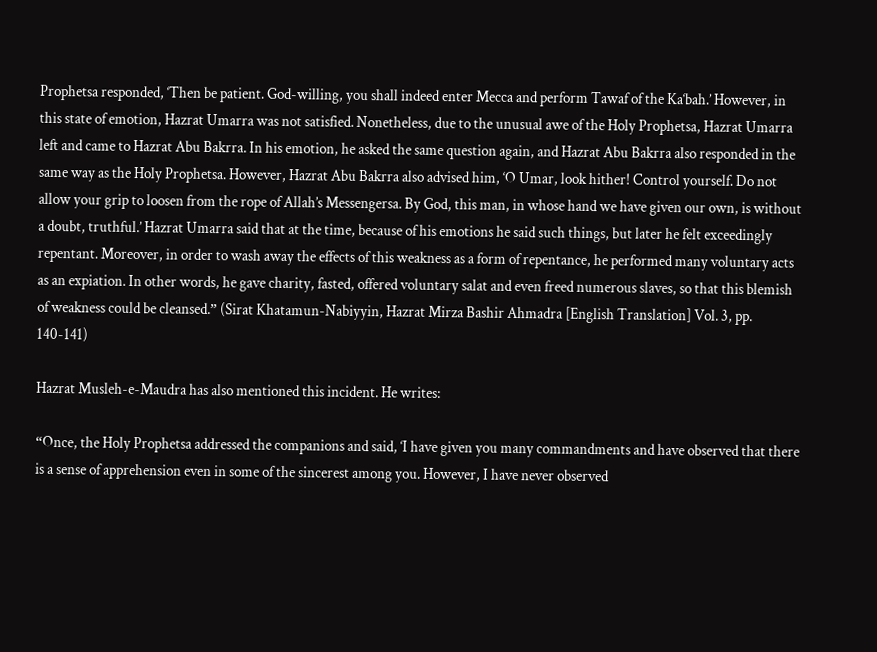Prophetsa responded, ‘Then be patient. God-willing, you shall indeed enter Mecca and perform Tawaf of the Ka‘bah.’ However, in this state of emotion, Hazrat Umarra was not satisfied. Nonetheless, due to the unusual awe of the Holy Prophetsa, Hazrat Umarra left and came to Hazrat Abu Bakrra. In his emotion, he asked the same question again, and Hazrat Abu Bakrra also responded in the same way as the Holy Prophetsa. However, Hazrat Abu Bakrra also advised him, ‘O Umar, look hither! Control yourself. Do not allow your grip to loosen from the rope of Allah’s Messengersa. By God, this man, in whose hand we have given our own, is without a doubt, truthful.’ Hazrat Umarra said that at the time, because of his emotions he said such things, but later he felt exceedingly repentant. Moreover, in order to wash away the effects of this weakness as a form of repentance, he performed many voluntary acts as an expiation. In other words, he gave charity, fasted, offered voluntary salat and even freed numerous slaves, so that this blemish of weakness could be cleansed.” (Sirat Khatamun-Nabiyyin, Hazrat Mirza Bashir Ahmadra [English Translation] Vol. 3, pp. 140-141)

Hazrat Musleh-e-Maudra has also mentioned this incident. He writes:

“Once, the Holy Prophetsa addressed the companions and said, ‘I have given you many commandments and have observed that there is a sense of apprehension even in some of the sincerest among you. However, I have never observed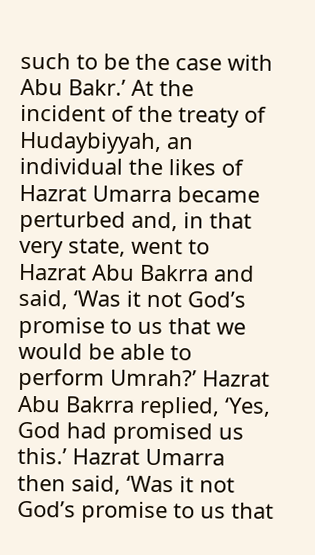such to be the case with Abu Bakr.’ At the incident of the treaty of Hudaybiyyah, an individual the likes of Hazrat Umarra became perturbed and, in that very state, went to Hazrat Abu Bakrra and said, ‘Was it not God’s promise to us that we would be able to perform Umrah?’ Hazrat Abu Bakrra replied, ‘Yes, God had promised us this.’ Hazrat Umarra then said, ‘Was it not God’s promise to us that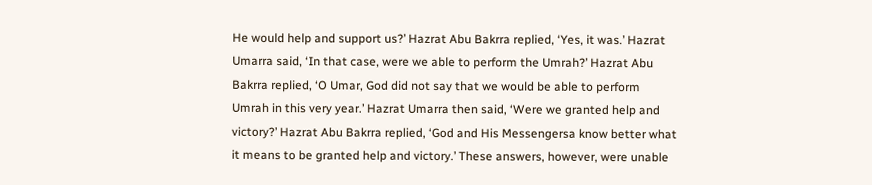He would help and support us?’ Hazrat Abu Bakrra replied, ‘Yes, it was.’ Hazrat Umarra said, ‘In that case, were we able to perform the Umrah?’ Hazrat Abu Bakrra replied, ‘O Umar, God did not say that we would be able to perform Umrah in this very year.’ Hazrat Umarra then said, ‘Were we granted help and victory?’ Hazrat Abu Bakrra replied, ‘God and His Messengersa know better what it means to be granted help and victory.’ These answers, however, were unable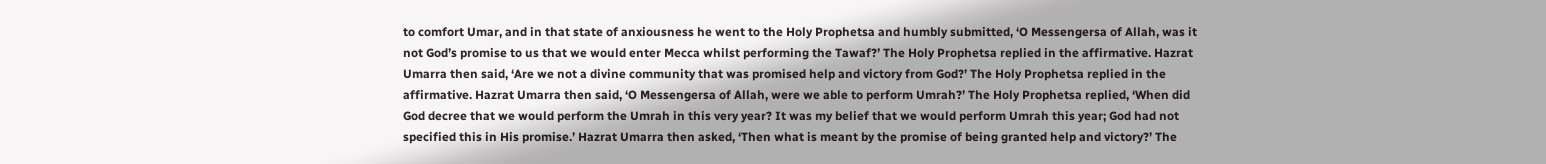to comfort Umar, and in that state of anxiousness he went to the Holy Prophetsa and humbly submitted, ‘O Messengersa of Allah, was it not God’s promise to us that we would enter Mecca whilst performing the Tawaf?’ The Holy Prophetsa replied in the affirmative. Hazrat Umarra then said, ‘Are we not a divine community that was promised help and victory from God?’ The Holy Prophetsa replied in the affirmative. Hazrat Umarra then said, ‘O Messengersa of Allah, were we able to perform Umrah?’ The Holy Prophetsa replied, ‘When did God decree that we would perform the Umrah in this very year? It was my belief that we would perform Umrah this year; God had not specified this in His promise.’ Hazrat Umarra then asked, ‘Then what is meant by the promise of being granted help and victory?’ The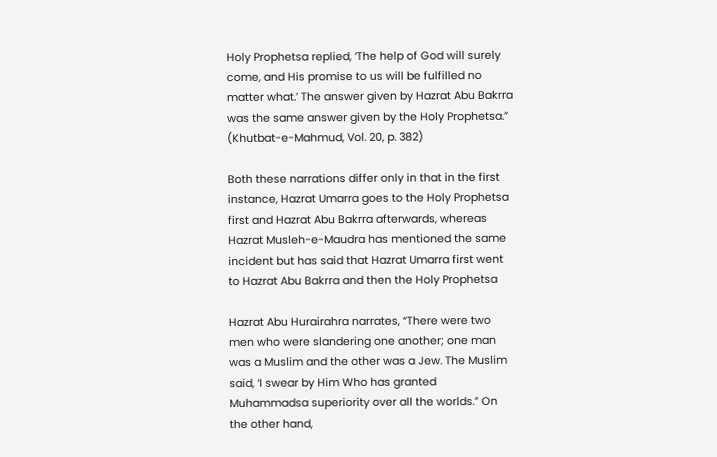Holy Prophetsa replied, ‘The help of God will surely come, and His promise to us will be fulfilled no matter what.’ The answer given by Hazrat Abu Bakrra was the same answer given by the Holy Prophetsa.” (Khutbat-e-Mahmud, Vol. 20, p. 382)

Both these narrations differ only in that in the first instance, Hazrat Umarra goes to the Holy Prophetsa first and Hazrat Abu Bakrra afterwards, whereas Hazrat Musleh-e-Maudra has mentioned the same incident but has said that Hazrat Umarra first went to Hazrat Abu Bakrra and then the Holy Prophetsa

Hazrat Abu Hurairahra narrates, “There were two men who were slandering one another; one man was a Muslim and the other was a Jew. The Muslim said, ‘I swear by Him Who has granted Muhammadsa superiority over all the worlds.” On the other hand,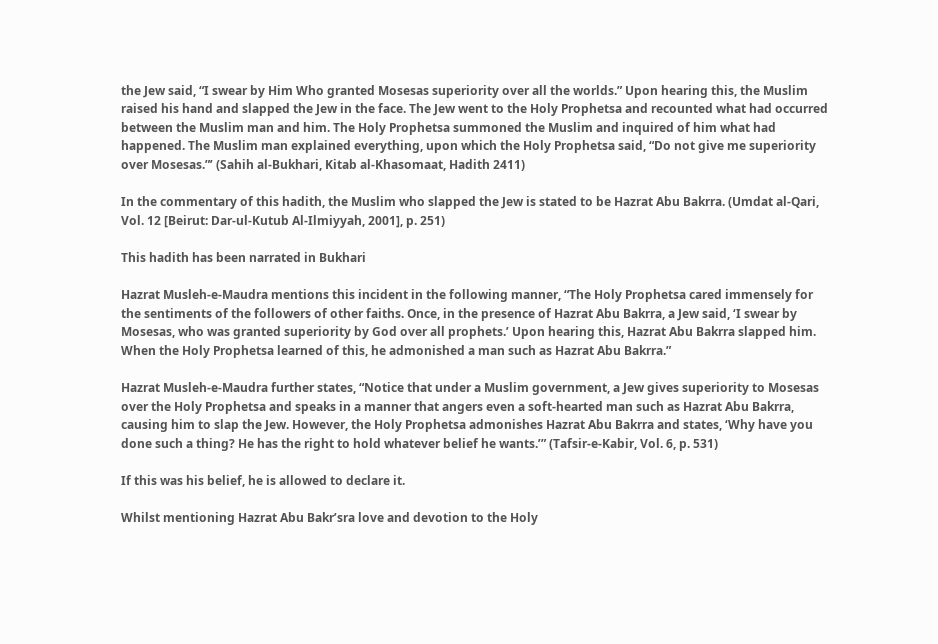the Jew said, “I swear by Him Who granted Mosesas superiority over all the worlds.” Upon hearing this, the Muslim raised his hand and slapped the Jew in the face. The Jew went to the Holy Prophetsa and recounted what had occurred between the Muslim man and him. The Holy Prophetsa summoned the Muslim and inquired of him what had happened. The Muslim man explained everything, upon which the Holy Prophetsa said, “Do not give me superiority over Mosesas.”’ (Sahih al-Bukhari, Kitab al-Khasomaat, Hadith 2411)

In the commentary of this hadith, the Muslim who slapped the Jew is stated to be Hazrat Abu Bakrra. (Umdat al-Qari, Vol. 12 [Beirut: Dar-ul-Kutub Al-Ilmiyyah, 2001], p. 251)

This hadith has been narrated in Bukhari

Hazrat Musleh-e-Maudra mentions this incident in the following manner, “The Holy Prophetsa cared immensely for the sentiments of the followers of other faiths. Once, in the presence of Hazrat Abu Bakrra, a Jew said, ‘I swear by Mosesas, who was granted superiority by God over all prophets.’ Upon hearing this, Hazrat Abu Bakrra slapped him. When the Holy Prophetsa learned of this, he admonished a man such as Hazrat Abu Bakrra.”

Hazrat Musleh-e-Maudra further states, “Notice that under a Muslim government, a Jew gives superiority to Mosesas over the Holy Prophetsa and speaks in a manner that angers even a soft-hearted man such as Hazrat Abu Bakrra, causing him to slap the Jew. However, the Holy Prophetsa admonishes Hazrat Abu Bakrra and states, ‘Why have you done such a thing? He has the right to hold whatever belief he wants.’” (Tafsir-e-Kabir, Vol. 6, p. 531)

If this was his belief, he is allowed to declare it.

Whilst mentioning Hazrat Abu Bakr’sra love and devotion to the Holy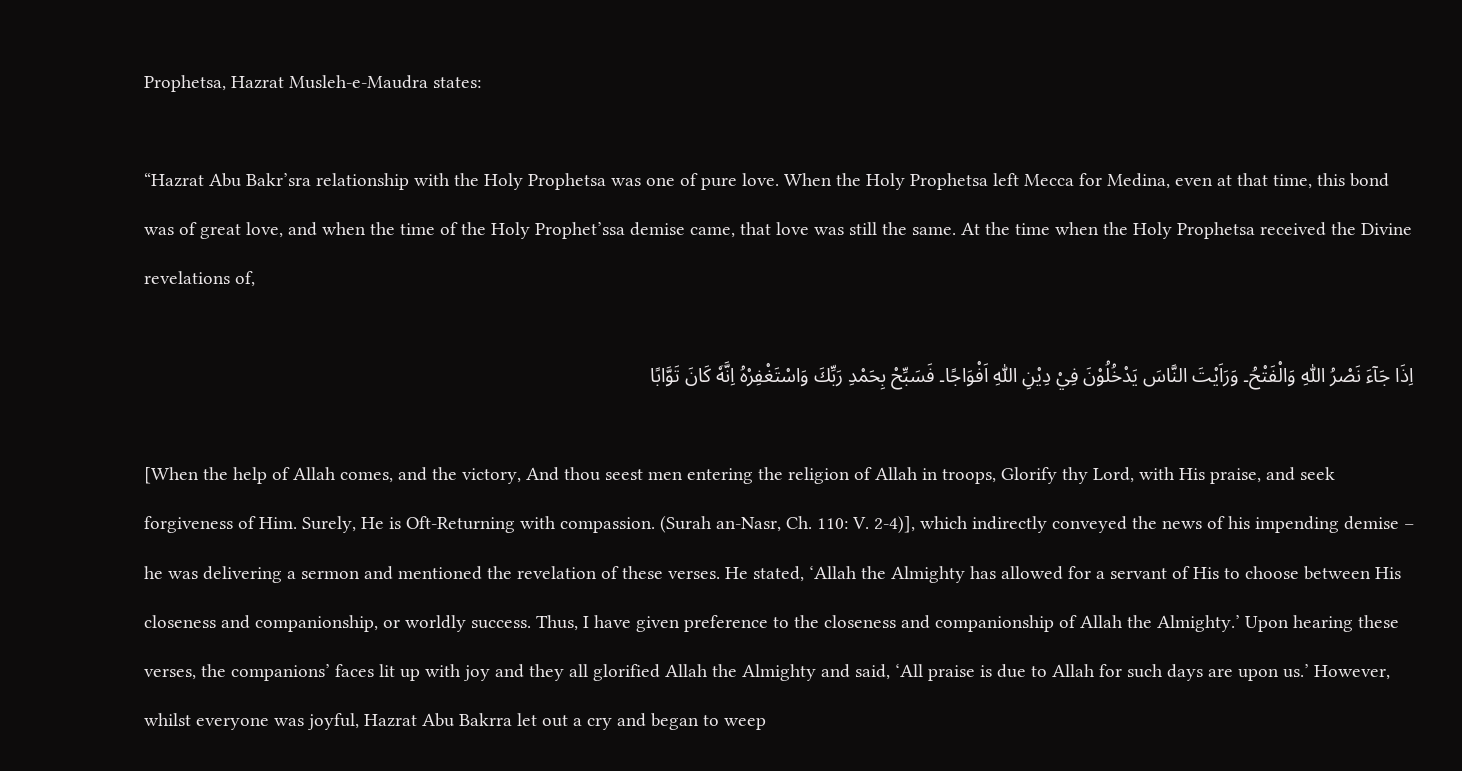Prophetsa, Hazrat Musleh-e-Maudra states:

“Hazrat Abu Bakr’sra relationship with the Holy Prophetsa was one of pure love. When the Holy Prophetsa left Mecca for Medina, even at that time, this bond was of great love, and when the time of the Holy Prophet’ssa demise came, that love was still the same. At the time when the Holy Prophetsa received the Divine revelations of,

اِذَا جَآءَ نَصْرُ اللّٰهِ وَالْفَتْحُ۔ وَرَاَيْتَ النَّاسَ يَدْخُلُوْنَ فِيْ دِيْنِ اللّٰهِ اَفْوَاجًا۔ فَسَبِّحْ بِحَمْدِ رَبِّكَ وَاسْتَغْفِرْهُ اِنَّهٗ كَانَ تَوَّابًا

[When the help of Allah comes, and the victory, And thou seest men entering the religion of Allah in troops, Glorify thy Lord, with His praise, and seek forgiveness of Him. Surely, He is Oft-Returning with compassion. (Surah an-Nasr, Ch. 110: V. 2-4)], which indirectly conveyed the news of his impending demise – he was delivering a sermon and mentioned the revelation of these verses. He stated, ‘Allah the Almighty has allowed for a servant of His to choose between His closeness and companionship, or worldly success. Thus, I have given preference to the closeness and companionship of Allah the Almighty.’ Upon hearing these verses, the companions’ faces lit up with joy and they all glorified Allah the Almighty and said, ‘All praise is due to Allah for such days are upon us.’ However, whilst everyone was joyful, Hazrat Abu Bakrra let out a cry and began to weep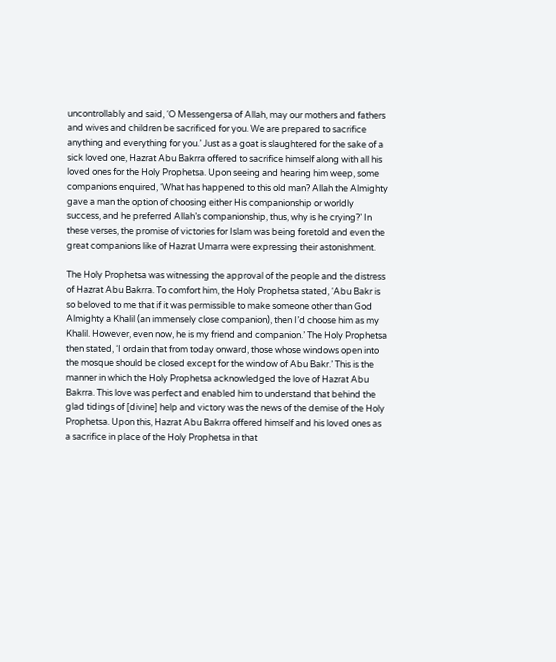uncontrollably and said, ‘O Messengersa of Allah, may our mothers and fathers and wives and children be sacrificed for you. We are prepared to sacrifice anything and everything for you.’ Just as a goat is slaughtered for the sake of a sick loved one, Hazrat Abu Bakrra offered to sacrifice himself along with all his loved ones for the Holy Prophetsa. Upon seeing and hearing him weep, some companions enquired, ‘What has happened to this old man? Allah the Almighty gave a man the option of choosing either His companionship or worldly success, and he preferred Allah’s companionship, thus, why is he crying?’ In these verses, the promise of victories for Islam was being foretold and even the great companions like of Hazrat Umarra were expressing their astonishment.

The Holy Prophetsa was witnessing the approval of the people and the distress of Hazrat Abu Bakrra. To comfort him, the Holy Prophetsa stated, ‘Abu Bakr is so beloved to me that if it was permissible to make someone other than God Almighty a Khalil (an immensely close companion), then I’d choose him as my Khalil. However, even now, he is my friend and companion.’ The Holy Prophetsa then stated, ‘I ordain that from today onward, those whose windows open into the mosque should be closed except for the window of Abu Bakr.’ This is the manner in which the Holy Prophetsa acknowledged the love of Hazrat Abu Bakrra. This love was perfect and enabled him to understand that behind the glad tidings of [divine] help and victory was the news of the demise of the Holy Prophetsa. Upon this, Hazrat Abu Bakrra offered himself and his loved ones as a sacrifice in place of the Holy Prophetsa in that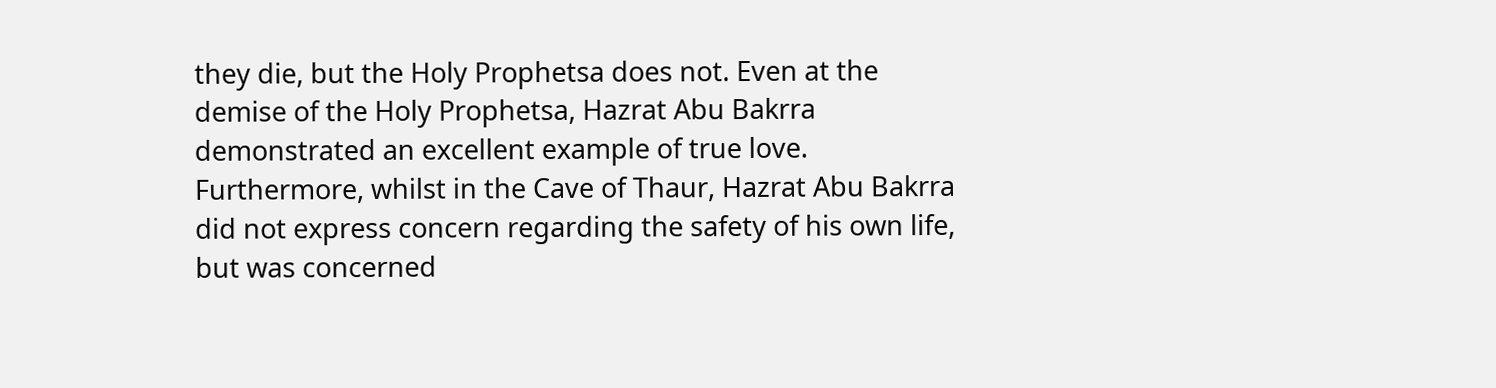they die, but the Holy Prophetsa does not. Even at the demise of the Holy Prophetsa, Hazrat Abu Bakrra demonstrated an excellent example of true love. Furthermore, whilst in the Cave of Thaur, Hazrat Abu Bakrra did not express concern regarding the safety of his own life, but was concerned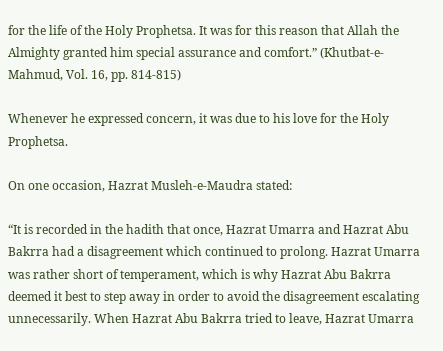for the life of the Holy Prophetsa. It was for this reason that Allah the Almighty granted him special assurance and comfort.” (Khutbat-e-Mahmud, Vol. 16, pp. 814-815)

Whenever he expressed concern, it was due to his love for the Holy Prophetsa.

On one occasion, Hazrat Musleh-e-Maudra stated:

“It is recorded in the hadith that once, Hazrat Umarra and Hazrat Abu Bakrra had a disagreement which continued to prolong. Hazrat Umarra was rather short of temperament, which is why Hazrat Abu Bakrra deemed it best to step away in order to avoid the disagreement escalating unnecessarily. When Hazrat Abu Bakrra tried to leave, Hazrat Umarra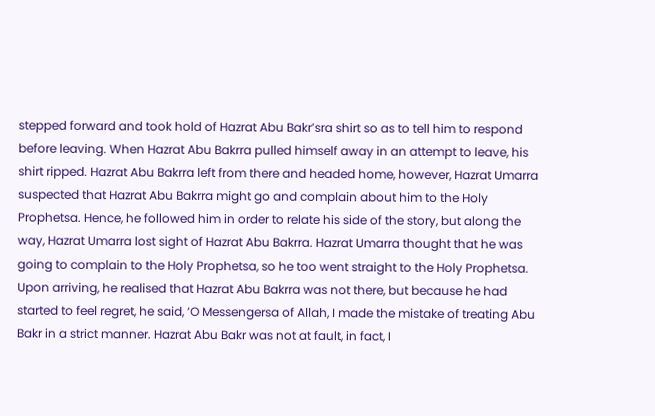stepped forward and took hold of Hazrat Abu Bakr’sra shirt so as to tell him to respond before leaving. When Hazrat Abu Bakrra pulled himself away in an attempt to leave, his shirt ripped. Hazrat Abu Bakrra left from there and headed home, however, Hazrat Umarra suspected that Hazrat Abu Bakrra might go and complain about him to the Holy Prophetsa. Hence, he followed him in order to relate his side of the story, but along the way, Hazrat Umarra lost sight of Hazrat Abu Bakrra. Hazrat Umarra thought that he was going to complain to the Holy Prophetsa, so he too went straight to the Holy Prophetsa. Upon arriving, he realised that Hazrat Abu Bakrra was not there, but because he had started to feel regret, he said, ‘O Messengersa of Allah, I made the mistake of treating Abu Bakr in a strict manner. Hazrat Abu Bakr was not at fault, in fact, I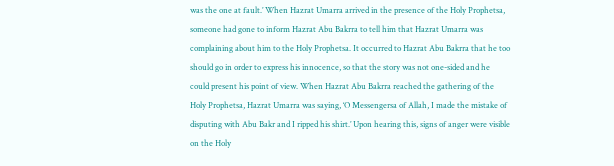was the one at fault.’ When Hazrat Umarra arrived in the presence of the Holy Prophetsa, someone had gone to inform Hazrat Abu Bakrra to tell him that Hazrat Umarra was complaining about him to the Holy Prophetsa. It occurred to Hazrat Abu Bakrra that he too should go in order to express his innocence, so that the story was not one-sided and he could present his point of view. When Hazrat Abu Bakrra reached the gathering of the Holy Prophetsa, Hazrat Umarra was saying, ‘O Messengersa of Allah, I made the mistake of disputing with Abu Bakr and I ripped his shirt.’ Upon hearing this, signs of anger were visible on the Holy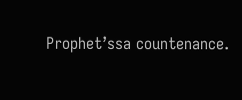Prophet’ssa countenance.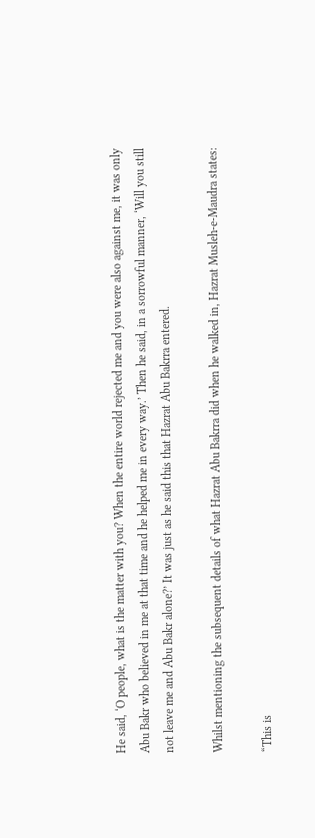He said, ‘O people, what is the matter with you? When the entire world rejected me and you were also against me, it was only Abu Bakr who believed in me at that time and he helped me in every way.’ Then he said, in a sorrowful manner, ‘Will you still not leave me and Abu Bakr alone?’ It was just as he said this that Hazrat Abu Bakrra entered.

Whilst mentioning the subsequent details of what Hazrat Abu Bakrra did when he walked in, Hazrat Musleh-e-Maudra states:

“This is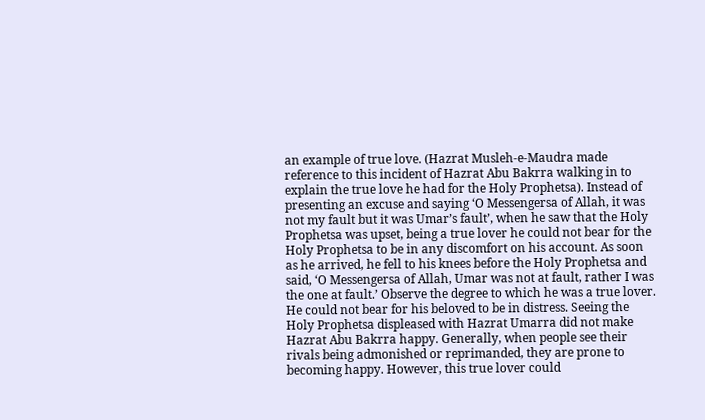an example of true love. (Hazrat Musleh-e-Maudra made reference to this incident of Hazrat Abu Bakrra walking in to explain the true love he had for the Holy Prophetsa). Instead of presenting an excuse and saying ‘O Messengersa of Allah, it was not my fault but it was Umar’s fault’, when he saw that the Holy Prophetsa was upset, being a true lover he could not bear for the Holy Prophetsa to be in any discomfort on his account. As soon as he arrived, he fell to his knees before the Holy Prophetsa and said, ‘O Messengersa of Allah, Umar was not at fault, rather I was the one at fault.’ Observe the degree to which he was a true lover. He could not bear for his beloved to be in distress. Seeing the Holy Prophetsa displeased with Hazrat Umarra did not make Hazrat Abu Bakrra happy. Generally, when people see their rivals being admonished or reprimanded, they are prone to becoming happy. However, this true lover could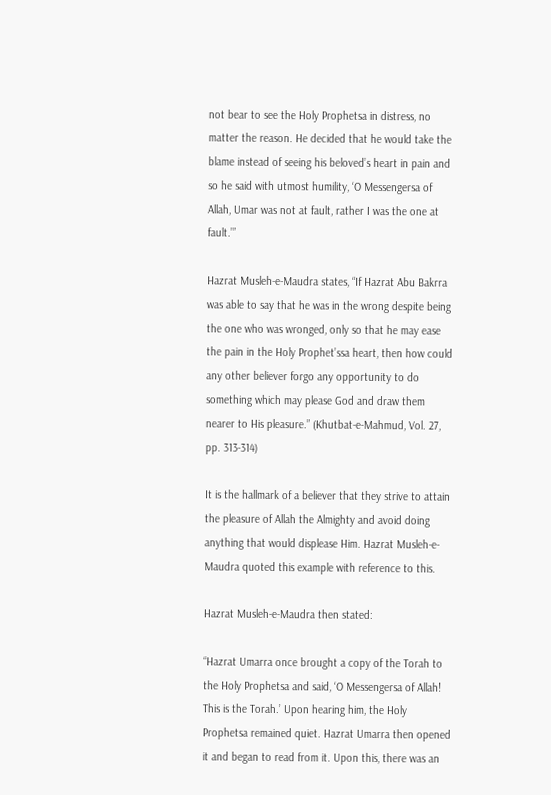not bear to see the Holy Prophetsa in distress, no matter the reason. He decided that he would take the blame instead of seeing his beloved’s heart in pain and so he said with utmost humility, ‘O Messengersa of Allah, Umar was not at fault, rather I was the one at fault.’”

Hazrat Musleh-e-Maudra states, “If Hazrat Abu Bakrra was able to say that he was in the wrong despite being the one who was wronged, only so that he may ease the pain in the Holy Prophet’ssa heart, then how could any other believer forgo any opportunity to do something which may please God and draw them nearer to His pleasure.” (Khutbat-e-Mahmud, Vol. 27, pp. 313-314)

It is the hallmark of a believer that they strive to attain the pleasure of Allah the Almighty and avoid doing anything that would displease Him. Hazrat Musleh-e-Maudra quoted this example with reference to this.

Hazrat Musleh-e-Maudra then stated:

“Hazrat Umarra once brought a copy of the Torah to the Holy Prophetsa and said, ‘O Messengersa of Allah! This is the Torah.’ Upon hearing him, the Holy Prophetsa remained quiet. Hazrat Umarra then opened it and began to read from it. Upon this, there was an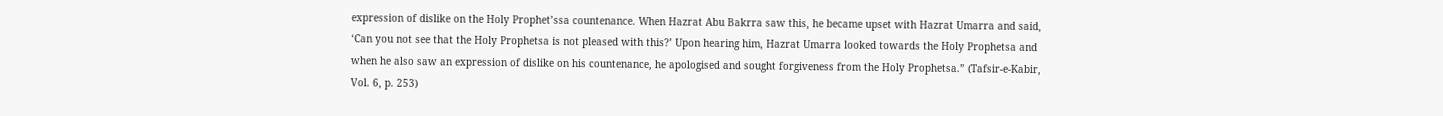expression of dislike on the Holy Prophet’ssa countenance. When Hazrat Abu Bakrra saw this, he became upset with Hazrat Umarra and said, ‘Can you not see that the Holy Prophetsa is not pleased with this?’ Upon hearing him, Hazrat Umarra looked towards the Holy Prophetsa and when he also saw an expression of dislike on his countenance, he apologised and sought forgiveness from the Holy Prophetsa.” (Tafsir-e-Kabir, Vol. 6, p. 253)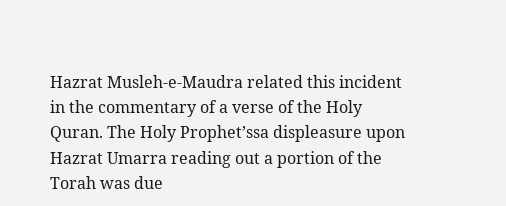Hazrat Musleh-e-Maudra related this incident in the commentary of a verse of the Holy Quran. The Holy Prophet’ssa displeasure upon Hazrat Umarra reading out a portion of the Torah was due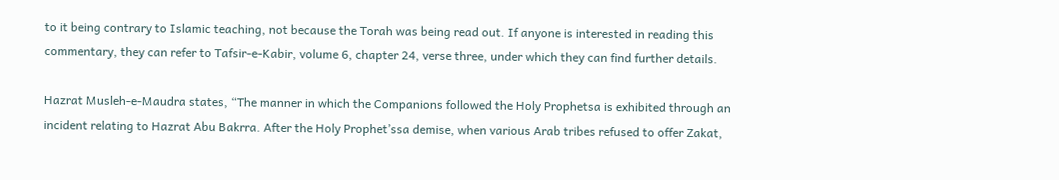to it being contrary to Islamic teaching, not because the Torah was being read out. If anyone is interested in reading this commentary, they can refer to Tafsir-e-Kabir, volume 6, chapter 24, verse three, under which they can find further details.

Hazrat Musleh-e-Maudra states, “The manner in which the Companions followed the Holy Prophetsa is exhibited through an incident relating to Hazrat Abu Bakrra. After the Holy Prophet’ssa demise, when various Arab tribes refused to offer Zakat,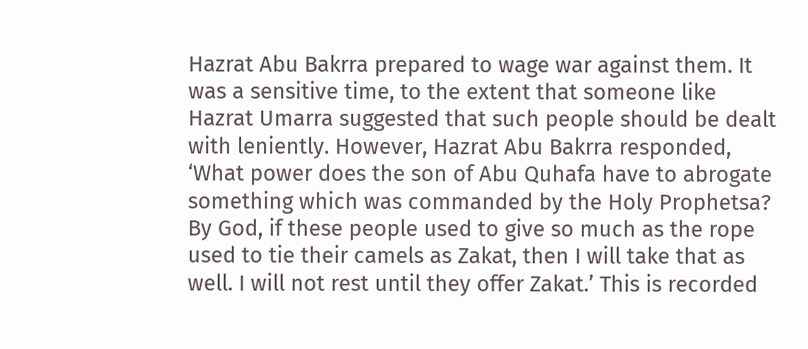Hazrat Abu Bakrra prepared to wage war against them. It was a sensitive time, to the extent that someone like Hazrat Umarra suggested that such people should be dealt with leniently. However, Hazrat Abu Bakrra responded, ‘What power does the son of Abu Quhafa have to abrogate something which was commanded by the Holy Prophetsa? By God, if these people used to give so much as the rope used to tie their camels as Zakat, then I will take that as well. I will not rest until they offer Zakat.’ This is recorded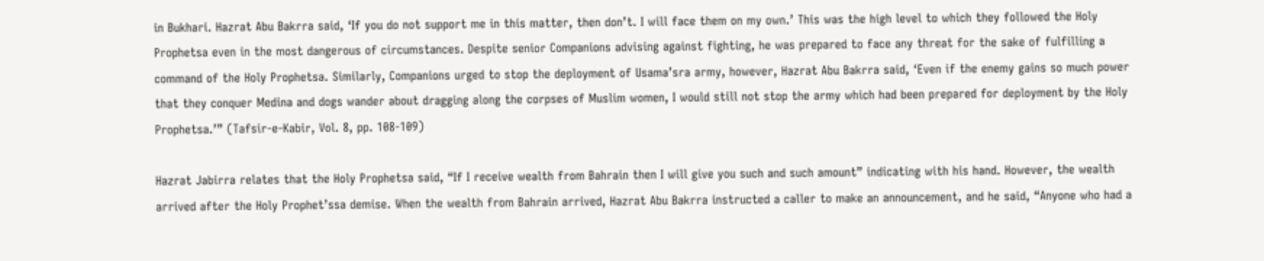in Bukhari. Hazrat Abu Bakrra said, ‘If you do not support me in this matter, then don’t. I will face them on my own.’ This was the high level to which they followed the Holy Prophetsa even in the most dangerous of circumstances. Despite senior Companions advising against fighting, he was prepared to face any threat for the sake of fulfilling a command of the Holy Prophetsa. Similarly, Companions urged to stop the deployment of Usama’sra army, however, Hazrat Abu Bakrra said, ‘Even if the enemy gains so much power that they conquer Medina and dogs wander about dragging along the corpses of Muslim women, I would still not stop the army which had been prepared for deployment by the Holy Prophetsa.’” (Tafsir-e-Kabir, Vol. 8, pp. 108-109)

Hazrat Jabirra relates that the Holy Prophetsa said, “If I receive wealth from Bahrain then I will give you such and such amount” indicating with his hand. However, the wealth arrived after the Holy Prophet’ssa demise. When the wealth from Bahrain arrived, Hazrat Abu Bakrra instructed a caller to make an announcement, and he said, “Anyone who had a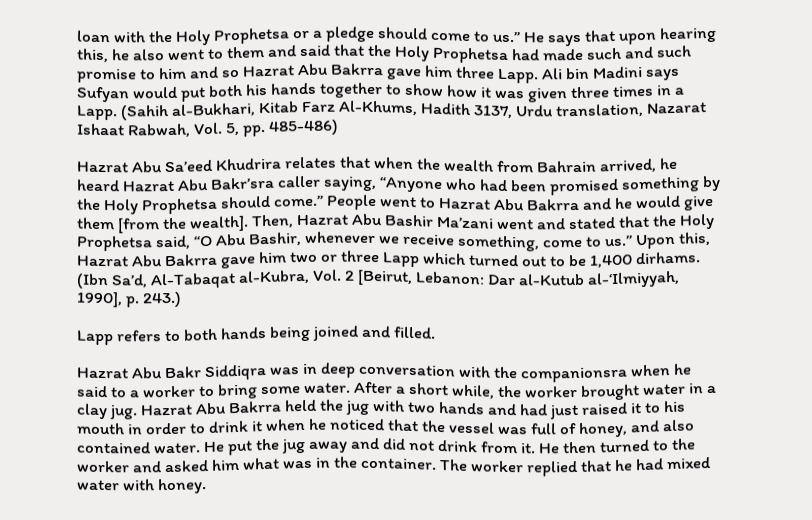loan with the Holy Prophetsa or a pledge should come to us.” He says that upon hearing this, he also went to them and said that the Holy Prophetsa had made such and such promise to him and so Hazrat Abu Bakrra gave him three Lapp. Ali bin Madini says Sufyan would put both his hands together to show how it was given three times in a Lapp. (Sahih al-Bukhari, Kitab Farz Al-Khums, Hadith 3137, Urdu translation, Nazarat Ishaat Rabwah, Vol. 5, pp. 485-486)

Hazrat Abu Sa’eed Khudrira relates that when the wealth from Bahrain arrived, he heard Hazrat Abu Bakr’sra caller saying, “Anyone who had been promised something by the Holy Prophetsa should come.” People went to Hazrat Abu Bakrra and he would give them [from the wealth]. Then, Hazrat Abu Bashir Ma’zani went and stated that the Holy Prophetsa said, “O Abu Bashir, whenever we receive something, come to us.” Upon this, Hazrat Abu Bakrra gave him two or three Lapp which turned out to be 1,400 dirhams. (Ibn Sa’d, Al-Tabaqat al-Kubra, Vol. 2 [Beirut, Lebanon: Dar al-Kutub al-‘Ilmiyyah, 1990], p. 243.)

Lapp refers to both hands being joined and filled.

Hazrat Abu Bakr Siddiqra was in deep conversation with the companionsra when he said to a worker to bring some water. After a short while, the worker brought water in a clay jug. Hazrat Abu Bakrra held the jug with two hands and had just raised it to his mouth in order to drink it when he noticed that the vessel was full of honey, and also contained water. He put the jug away and did not drink from it. He then turned to the worker and asked him what was in the container. The worker replied that he had mixed water with honey.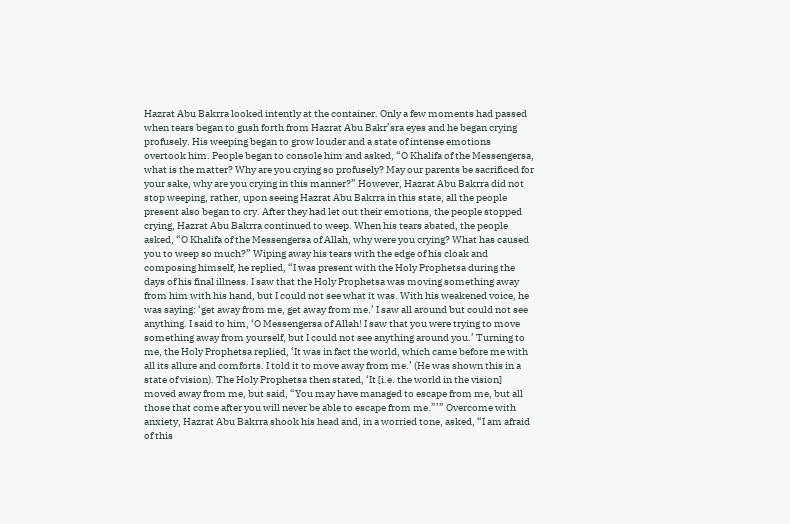Hazrat Abu Bakrra looked intently at the container. Only a few moments had passed when tears began to gush forth from Hazrat Abu Bakr’sra eyes and he began crying profusely. His weeping began to grow louder and a state of intense emotions overtook him. People began to console him and asked, “O Khalifa of the Messengersa, what is the matter? Why are you crying so profusely? May our parents be sacrificed for your sake, why are you crying in this manner?” However, Hazrat Abu Bakrra did not stop weeping, rather, upon seeing Hazrat Abu Bakrra in this state, all the people present also began to cry. After they had let out their emotions, the people stopped crying, Hazrat Abu Bakrra continued to weep. When his tears abated, the people asked, “O Khalifa of the Messengersa of Allah, why were you crying? What has caused you to weep so much?” Wiping away his tears with the edge of his cloak and composing himself, he replied, “I was present with the Holy Prophetsa during the days of his final illness. I saw that the Holy Prophetsa was moving something away from him with his hand, but I could not see what it was. With his weakened voice, he was saying: ‘get away from me, get away from me.’ I saw all around but could not see anything. I said to him, ‘O Messengersa of Allah! I saw that you were trying to move something away from yourself, but I could not see anything around you.’ Turning to me, the Holy Prophetsa replied, ‘It was in fact the world, which came before me with all its allure and comforts. I told it to move away from me.’ (He was shown this in a state of vision). The Holy Prophetsa then stated, ‘It [i.e. the world in the vision] moved away from me, but said, “You may have managed to escape from me, but all those that come after you will never be able to escape from me.”’” Overcome with anxiety, Hazrat Abu Bakrra shook his head and, in a worried tone, asked, “I am afraid of this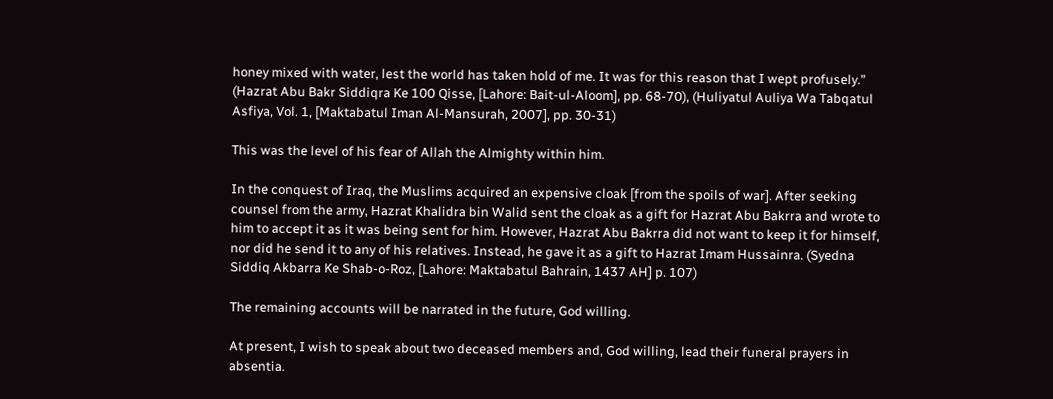honey mixed with water, lest the world has taken hold of me. It was for this reason that I wept profusely.” (Hazrat Abu Bakr Siddiqra Ke 100 Qisse, [Lahore: Bait-ul-Aloom], pp. 68-70), (Huliyatul Auliya Wa Tabqatul Asfiya, Vol. 1, [Maktabatul Iman Al-Mansurah, 2007], pp. 30-31)

This was the level of his fear of Allah the Almighty within him.

In the conquest of Iraq, the Muslims acquired an expensive cloak [from the spoils of war]. After seeking counsel from the army, Hazrat Khalidra bin Walid sent the cloak as a gift for Hazrat Abu Bakrra and wrote to him to accept it as it was being sent for him. However, Hazrat Abu Bakrra did not want to keep it for himself, nor did he send it to any of his relatives. Instead, he gave it as a gift to Hazrat Imam Hussainra. (Syedna Siddiq Akbarra Ke Shab-o-Roz, [Lahore: Maktabatul Bahrain, 1437 AH] p. 107)

The remaining accounts will be narrated in the future, God willing.

At present, I wish to speak about two deceased members and, God willing, lead their funeral prayers in absentia.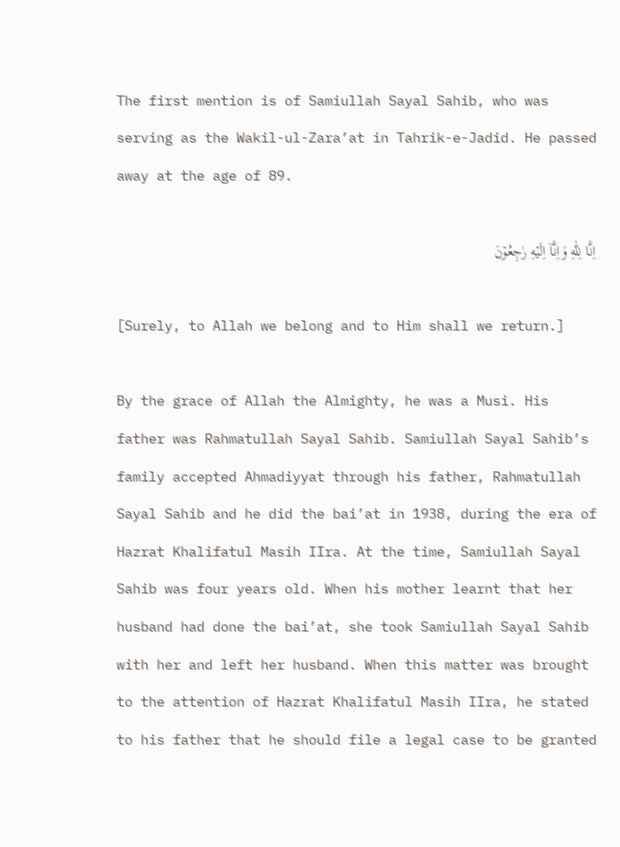The first mention is of Samiullah Sayal Sahib, who was serving as the Wakil-ul-Zara’at in Tahrik-e-Jadid. He passed away at the age of 89.

اِنَّا لِلّٰهِ وَاِنَّاۤ اِلَيۡهِ رٰجِعُوۡنَ

[Surely, to Allah we belong and to Him shall we return.]

By the grace of Allah the Almighty, he was a Musi. His father was Rahmatullah Sayal Sahib. Samiullah Sayal Sahib’s family accepted Ahmadiyyat through his father, Rahmatullah Sayal Sahib and he did the bai’at in 1938, during the era of Hazrat Khalifatul Masih IIra. At the time, Samiullah Sayal Sahib was four years old. When his mother learnt that her husband had done the bai’at, she took Samiullah Sayal Sahib with her and left her husband. When this matter was brought to the attention of Hazrat Khalifatul Masih IIra, he stated to his father that he should file a legal case to be granted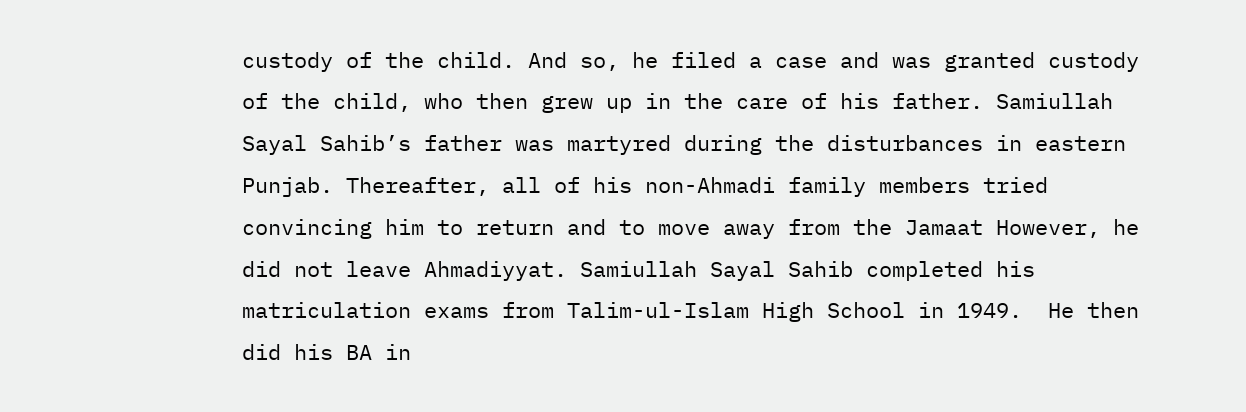custody of the child. And so, he filed a case and was granted custody of the child, who then grew up in the care of his father. Samiullah Sayal Sahib’s father was martyred during the disturbances in eastern Punjab. Thereafter, all of his non-Ahmadi family members tried convincing him to return and to move away from the Jamaat However, he did not leave Ahmadiyyat. Samiullah Sayal Sahib completed his matriculation exams from Talim-ul-Islam High School in 1949.  He then did his BA in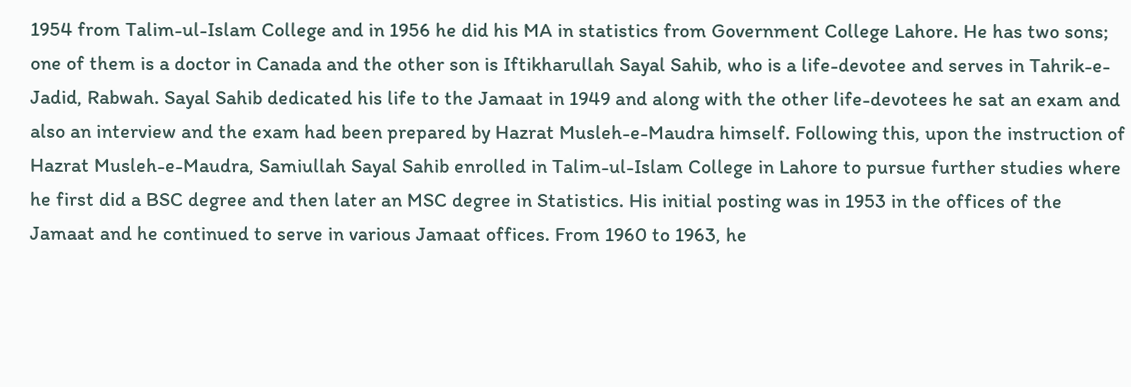1954 from Talim-ul-Islam College and in 1956 he did his MA in statistics from Government College Lahore. He has two sons; one of them is a doctor in Canada and the other son is Iftikharullah Sayal Sahib, who is a life-devotee and serves in Tahrik-e-Jadid, Rabwah. Sayal Sahib dedicated his life to the Jamaat in 1949 and along with the other life-devotees he sat an exam and also an interview and the exam had been prepared by Hazrat Musleh-e-Maudra himself. Following this, upon the instruction of Hazrat Musleh-e-Maudra, Samiullah Sayal Sahib enrolled in Talim-ul-Islam College in Lahore to pursue further studies where he first did a BSC degree and then later an MSC degree in Statistics. His initial posting was in 1953 in the offices of the Jamaat and he continued to serve in various Jamaat offices. From 1960 to 1963, he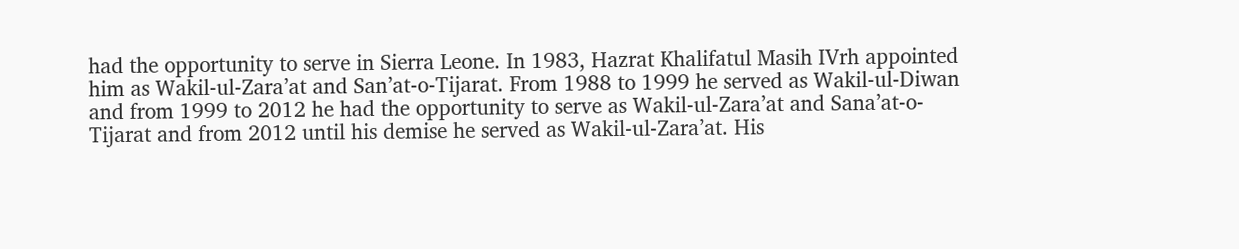had the opportunity to serve in Sierra Leone. In 1983, Hazrat Khalifatul Masih IVrh appointed him as Wakil-ul-Zara’at and San’at-o-Tijarat. From 1988 to 1999 he served as Wakil-ul-Diwan and from 1999 to 2012 he had the opportunity to serve as Wakil-ul-Zara’at and Sana’at-o-Tijarat and from 2012 until his demise he served as Wakil-ul-Zara’at. His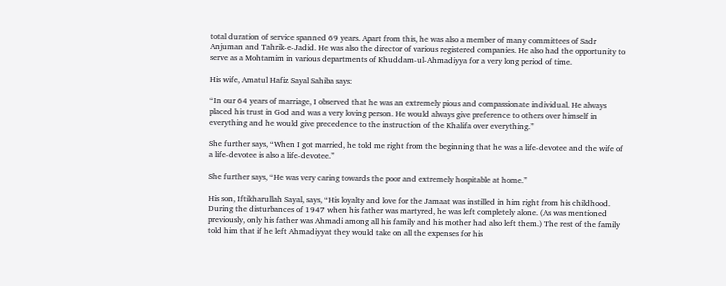total duration of service spanned 69 years. Apart from this, he was also a member of many committees of Sadr Anjuman and Tahrik-e-Jadid. He was also the director of various registered companies. He also had the opportunity to serve as a Mohtamim in various departments of Khuddam-ul-Ahmadiyya for a very long period of time.

His wife, Amatul Hafiz Sayal Sahiba says:

“In our 64 years of marriage, I observed that he was an extremely pious and compassionate individual. He always placed his trust in God and was a very loving person. He would always give preference to others over himself in everything and he would give precedence to the instruction of the Khalifa over everything.”

She further says, “When I got married, he told me right from the beginning that he was a life-devotee and the wife of a life-devotee is also a life-devotee.”

She further says, “He was very caring towards the poor and extremely hospitable at home.”

His son, Iftikharullah Sayal, says, “His loyalty and love for the Jamaat was instilled in him right from his childhood. During the disturbances of 1947 when his father was martyred, he was left completely alone. (As was mentioned previously, only his father was Ahmadi among all his family and his mother had also left them.) The rest of the family told him that if he left Ahmadiyyat they would take on all the expenses for his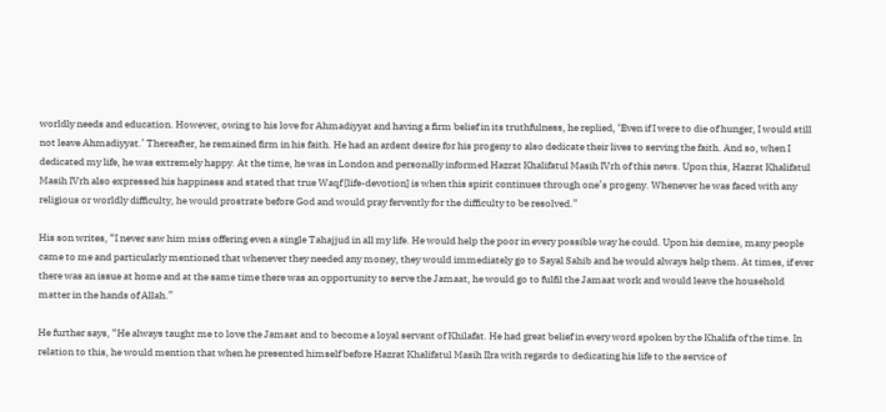worldly needs and education. However, owing to his love for Ahmadiyyat and having a firm belief in its truthfulness, he replied, ‘Even if I were to die of hunger, I would still not leave Ahmadiyyat.’ Thereafter, he remained firm in his faith. He had an ardent desire for his progeny to also dedicate their lives to serving the faith. And so, when I dedicated my life, he was extremely happy. At the time, he was in London and personally informed Hazrat Khalifatul Masih IVrh of this news. Upon this, Hazrat Khalifatul Masih IVrh also expressed his happiness and stated that true Waqf [life-devotion] is when this spirit continues through one’s progeny. Whenever he was faced with any religious or worldly difficulty, he would prostrate before God and would pray fervently for the difficulty to be resolved.”

His son writes, “I never saw him miss offering even a single Tahajjud in all my life. He would help the poor in every possible way he could. Upon his demise, many people came to me and particularly mentioned that whenever they needed any money, they would immediately go to Sayal Sahib and he would always help them. At times, if ever there was an issue at home and at the same time there was an opportunity to serve the Jamaat, he would go to fulfil the Jamaat work and would leave the household matter in the hands of Allah.”

He further says, “He always taught me to love the Jamaat and to become a loyal servant of Khilafat. He had great belief in every word spoken by the Khalifa of the time. In relation to this, he would mention that when he presented himself before Hazrat Khalifatul Masih IIra with regards to dedicating his life to the service of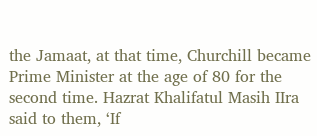the Jamaat, at that time, Churchill became Prime Minister at the age of 80 for the second time. Hazrat Khalifatul Masih IIra said to them, ‘If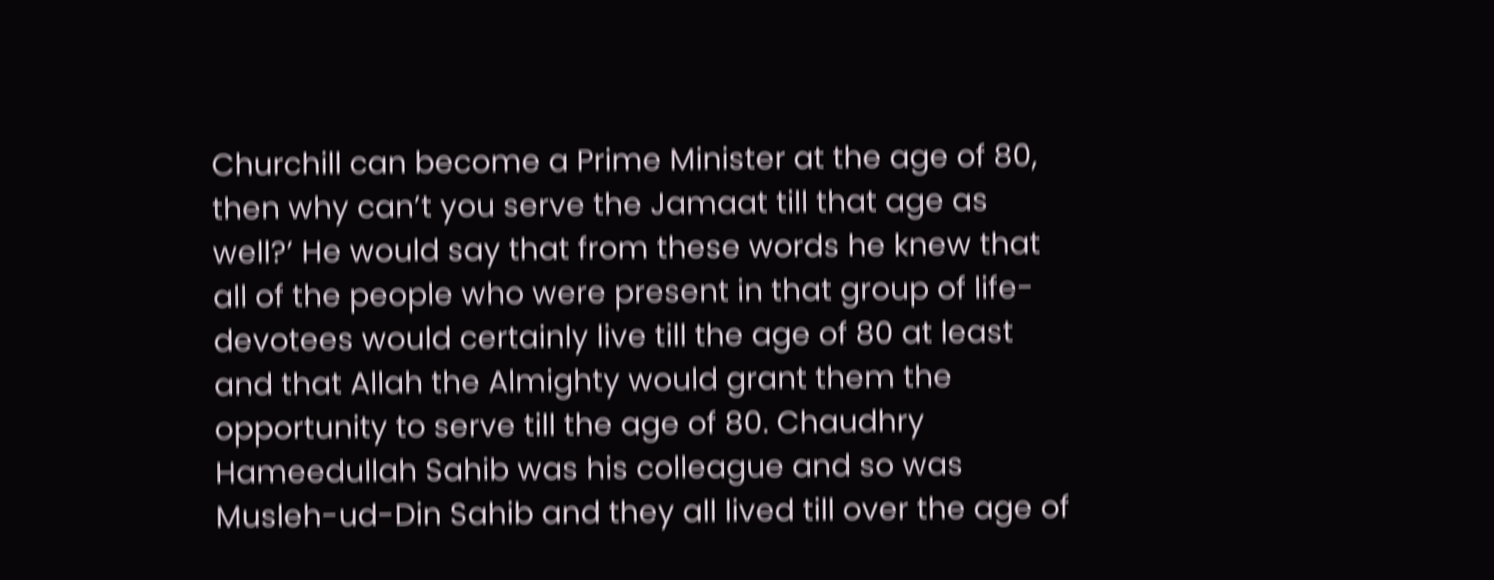Churchill can become a Prime Minister at the age of 80, then why can’t you serve the Jamaat till that age as well?’ He would say that from these words he knew that all of the people who were present in that group of life-devotees would certainly live till the age of 80 at least and that Allah the Almighty would grant them the opportunity to serve till the age of 80. Chaudhry Hameedullah Sahib was his colleague and so was Musleh-ud-Din Sahib and they all lived till over the age of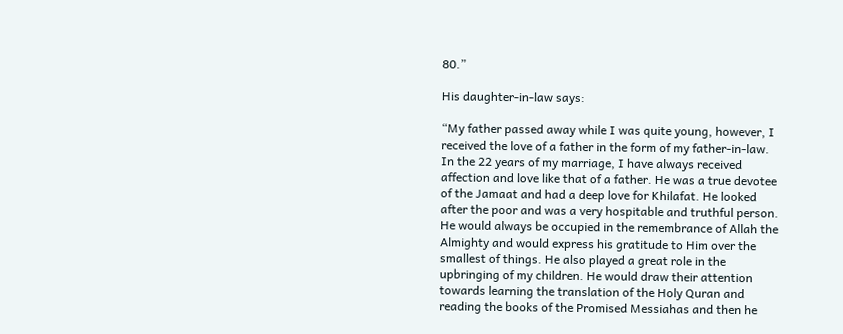80.”

His daughter-in-law says:

“My father passed away while I was quite young, however, I received the love of a father in the form of my father-in-law. In the 22 years of my marriage, I have always received affection and love like that of a father. He was a true devotee of the Jamaat and had a deep love for Khilafat. He looked after the poor and was a very hospitable and truthful person. He would always be occupied in the remembrance of Allah the Almighty and would express his gratitude to Him over the smallest of things. He also played a great role in the upbringing of my children. He would draw their attention towards learning the translation of the Holy Quran and reading the books of the Promised Messiahas and then he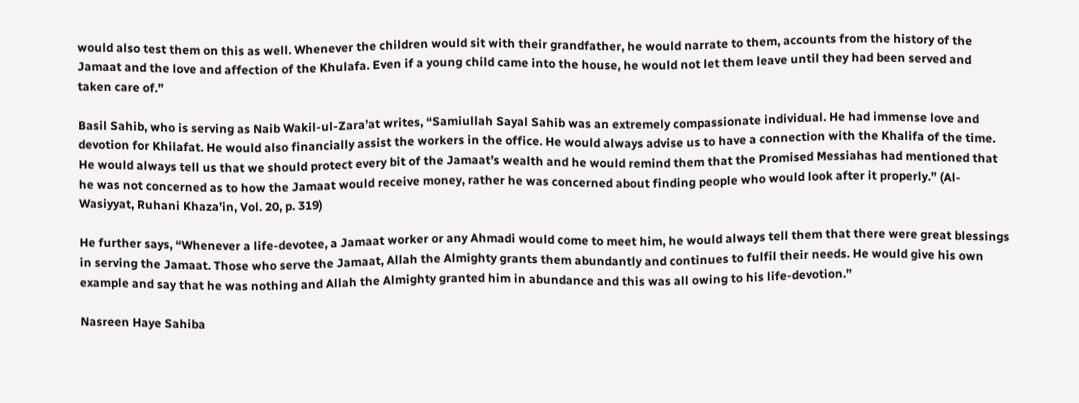would also test them on this as well. Whenever the children would sit with their grandfather, he would narrate to them, accounts from the history of the Jamaat and the love and affection of the Khulafa. Even if a young child came into the house, he would not let them leave until they had been served and taken care of.”

Basil Sahib, who is serving as Naib Wakil-ul-Zara’at writes, “Samiullah Sayal Sahib was an extremely compassionate individual. He had immense love and devotion for Khilafat. He would also financially assist the workers in the office. He would always advise us to have a connection with the Khalifa of the time. He would always tell us that we should protect every bit of the Jamaat’s wealth and he would remind them that the Promised Messiahas had mentioned that he was not concerned as to how the Jamaat would receive money, rather he was concerned about finding people who would look after it properly.” (Al-Wasiyyat, Ruhani Khaza’in, Vol. 20, p. 319)

He further says, “Whenever a life-devotee, a Jamaat worker or any Ahmadi would come to meet him, he would always tell them that there were great blessings in serving the Jamaat. Those who serve the Jamaat, Allah the Almighty grants them abundantly and continues to fulfil their needs. He would give his own example and say that he was nothing and Allah the Almighty granted him in abundance and this was all owing to his life-devotion.”

Nasreen Haye Sahiba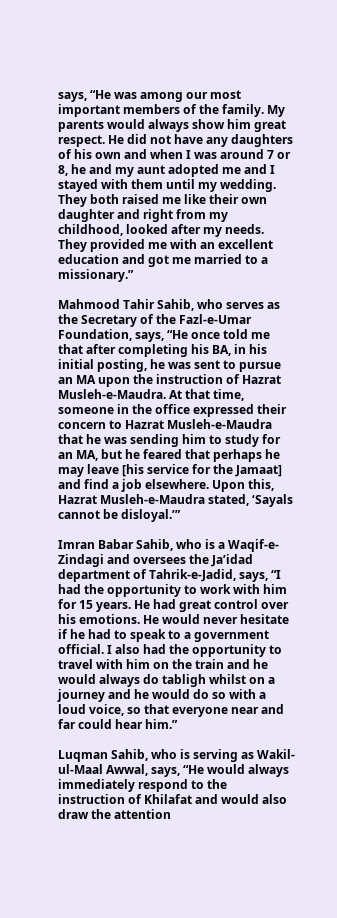says, “He was among our most important members of the family. My parents would always show him great respect. He did not have any daughters of his own and when I was around 7 or 8, he and my aunt adopted me and I stayed with them until my wedding. They both raised me like their own daughter and right from my childhood, looked after my needs. They provided me with an excellent education and got me married to a missionary.”

Mahmood Tahir Sahib, who serves as the Secretary of the Fazl-e-Umar Foundation, says, “He once told me that after completing his BA, in his initial posting, he was sent to pursue an MA upon the instruction of Hazrat Musleh-e-Maudra. At that time, someone in the office expressed their concern to Hazrat Musleh-e-Maudra that he was sending him to study for an MA, but he feared that perhaps he may leave [his service for the Jamaat] and find a job elsewhere. Upon this, Hazrat Musleh-e-Maudra stated, ‘Sayals cannot be disloyal.’”

Imran Babar Sahib, who is a Waqif-e-Zindagi and oversees the Ja’idad department of Tahrik-e-Jadid, says, “I had the opportunity to work with him for 15 years. He had great control over his emotions. He would never hesitate if he had to speak to a government official. I also had the opportunity to travel with him on the train and he would always do tabligh whilst on a journey and he would do so with a loud voice, so that everyone near and far could hear him.”

Luqman Sahib, who is serving as Wakil-ul-Maal Awwal, says, “He would always immediately respond to the instruction of Khilafat and would also draw the attention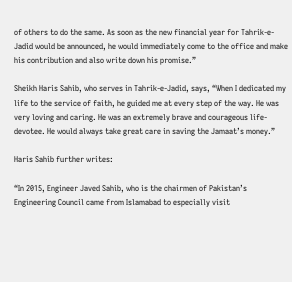of others to do the same. As soon as the new financial year for Tahrik-e-Jadid would be announced, he would immediately come to the office and make his contribution and also write down his promise.”

Sheikh Haris Sahib, who serves in Tahrik-e-Jadid, says, “When I dedicated my life to the service of faith, he guided me at every step of the way. He was very loving and caring. He was an extremely brave and courageous life-devotee. He would always take great care in saving the Jamaat’s money.”

Haris Sahib further writes:

“In 2015, Engineer Javed Sahib, who is the chairmen of Pakistan’s Engineering Council came from Islamabad to especially visit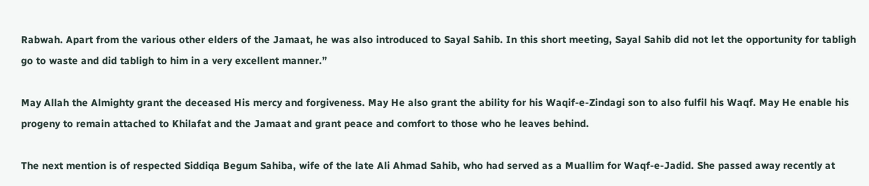Rabwah. Apart from the various other elders of the Jamaat, he was also introduced to Sayal Sahib. In this short meeting, Sayal Sahib did not let the opportunity for tabligh go to waste and did tabligh to him in a very excellent manner.”

May Allah the Almighty grant the deceased His mercy and forgiveness. May He also grant the ability for his Waqif-e-Zindagi son to also fulfil his Waqf. May He enable his progeny to remain attached to Khilafat and the Jamaat and grant peace and comfort to those who he leaves behind.

The next mention is of respected Siddiqa Begum Sahiba, wife of the late Ali Ahmad Sahib, who had served as a Muallim for Waqf-e-Jadid. She passed away recently at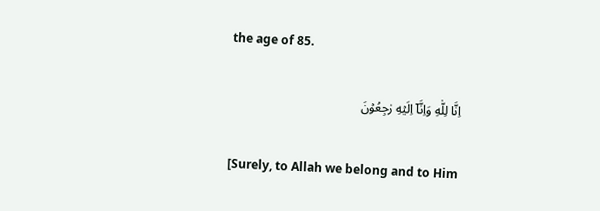the age of 85.

اِنَّا لِلّٰهِ وَاِنَّاۤ اِلَيۡهِ رٰجِعُوۡنَ

[Surely, to Allah we belong and to Him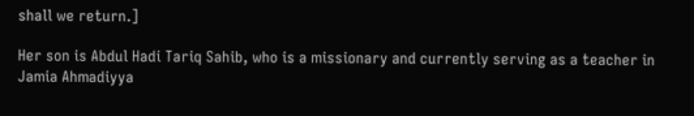shall we return.]

Her son is Abdul Hadi Tariq Sahib, who is a missionary and currently serving as a teacher in Jamia Ahmadiyya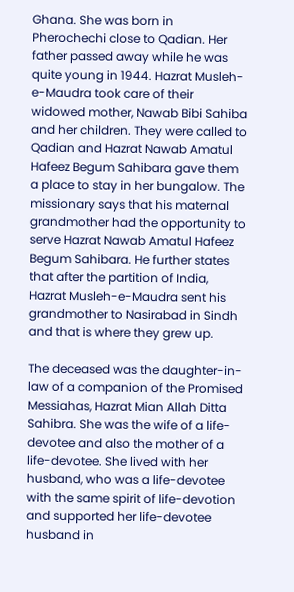Ghana. She was born in Pherochechi close to Qadian. Her father passed away while he was quite young in 1944. Hazrat Musleh-e-Maudra took care of their widowed mother, Nawab Bibi Sahiba and her children. They were called to Qadian and Hazrat Nawab Amatul Hafeez Begum Sahibara gave them a place to stay in her bungalow. The missionary says that his maternal grandmother had the opportunity to serve Hazrat Nawab Amatul Hafeez Begum Sahibara. He further states that after the partition of India, Hazrat Musleh-e-Maudra sent his grandmother to Nasirabad in Sindh and that is where they grew up.

The deceased was the daughter-in-law of a companion of the Promised Messiahas, Hazrat Mian Allah Ditta Sahibra. She was the wife of a life-devotee and also the mother of a life-devotee. She lived with her husband, who was a life-devotee with the same spirit of life-devotion and supported her life-devotee husband in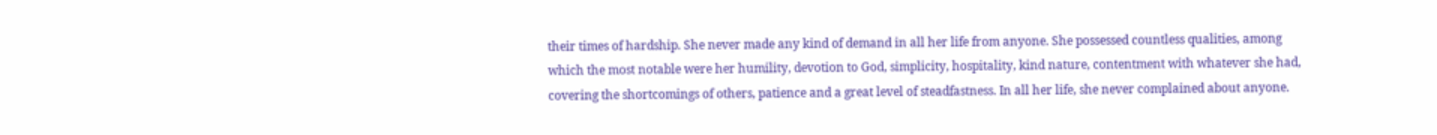their times of hardship. She never made any kind of demand in all her life from anyone. She possessed countless qualities, among which the most notable were her humility, devotion to God, simplicity, hospitality, kind nature, contentment with whatever she had, covering the shortcomings of others, patience and a great level of steadfastness. In all her life, she never complained about anyone.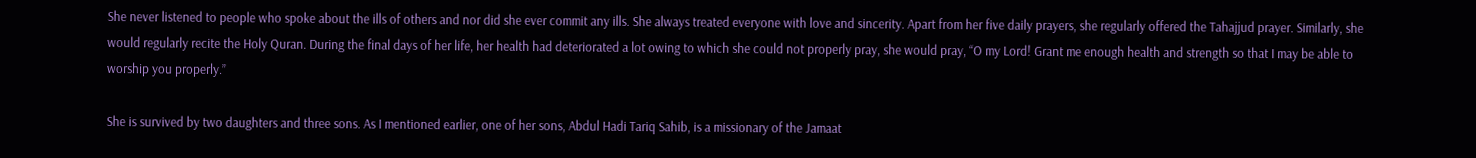She never listened to people who spoke about the ills of others and nor did she ever commit any ills. She always treated everyone with love and sincerity. Apart from her five daily prayers, she regularly offered the Tahajjud prayer. Similarly, she would regularly recite the Holy Quran. During the final days of her life, her health had deteriorated a lot owing to which she could not properly pray, she would pray, “O my Lord! Grant me enough health and strength so that I may be able to worship you properly.”

She is survived by two daughters and three sons. As I mentioned earlier, one of her sons, Abdul Hadi Tariq Sahib, is a missionary of the Jamaat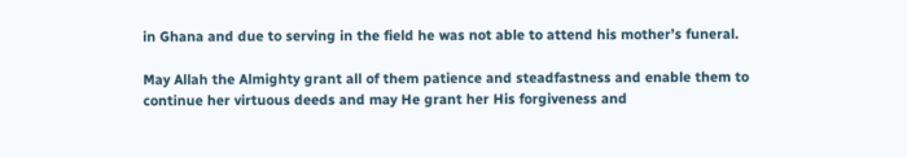in Ghana and due to serving in the field he was not able to attend his mother’s funeral.

May Allah the Almighty grant all of them patience and steadfastness and enable them to continue her virtuous deeds and may He grant her His forgiveness and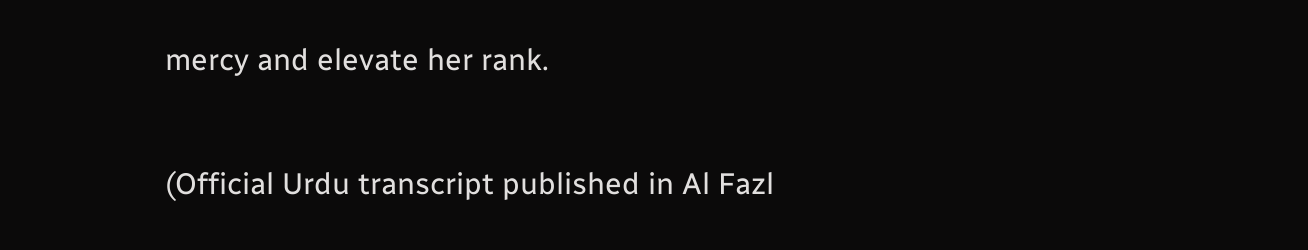mercy and elevate her rank.

(Official Urdu transcript published in Al Fazl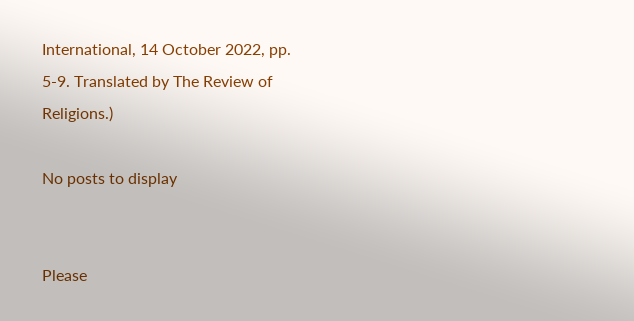International, 14 October 2022, pp. 5-9. Translated by The Review of Religions.)

No posts to display


Please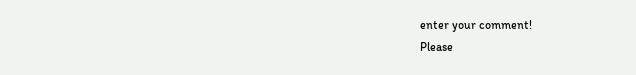enter your comment!
Please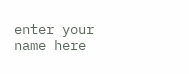enter your name here